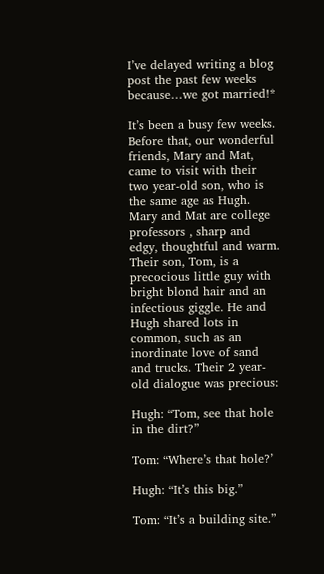I’ve delayed writing a blog post the past few weeks because…we got married!*

It’s been a busy few weeks. Before that, our wonderful friends, Mary and Mat, came to visit with their two year-old son, who is the same age as Hugh. Mary and Mat are college professors , sharp and edgy, thoughtful and warm. Their son, Tom, is a precocious little guy with bright blond hair and an infectious giggle. He and Hugh shared lots in common, such as an inordinate love of sand and trucks. Their 2 year-old dialogue was precious:

Hugh: “Tom, see that hole in the dirt?”

Tom: “Where’s that hole?’

Hugh: “It’s this big.”

Tom: “It’s a building site.”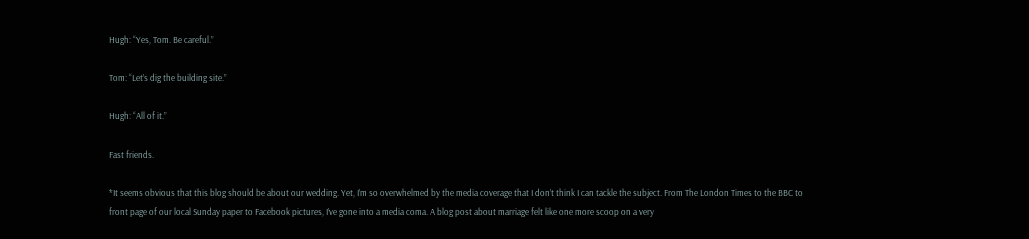Hugh: “Yes, Tom. Be careful.”

Tom: “Let’s dig the building site.”

Hugh: “All of it.”

Fast friends.

*It seems obvious that this blog should be about our wedding. Yet, I’m so overwhelmed by the media coverage that I don’t think I can tackle the subject. From The London Times to the BBC to front page of our local Sunday paper to Facebook pictures, I’ve gone into a media coma. A blog post about marriage felt like one more scoop on a very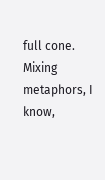full cone. Mixing metaphors, I know,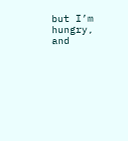but I’m hungry, and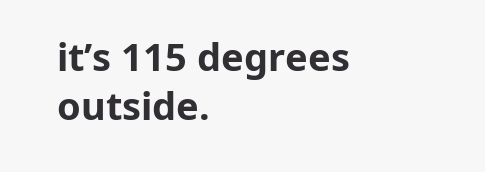it’s 115 degrees outside.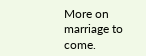More on marriage to come.